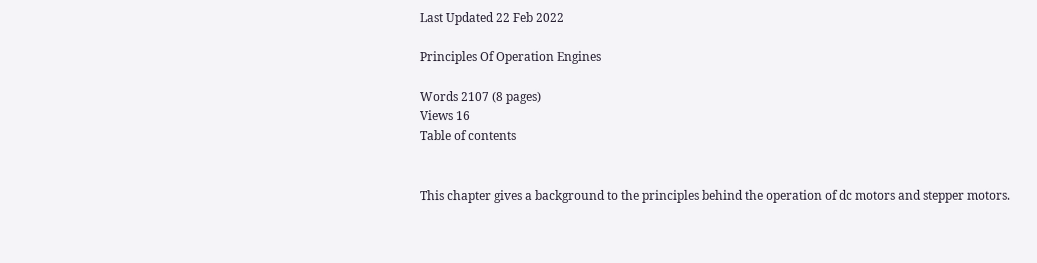Last Updated 22 Feb 2022

Principles Of Operation Engines

Words 2107 (8 pages)
Views 16
Table of contents


This chapter gives a background to the principles behind the operation of dc motors and stepper motors.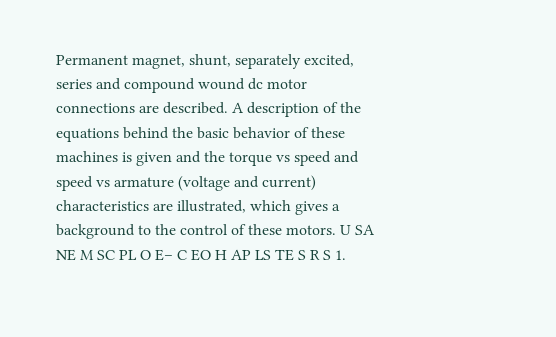Permanent magnet, shunt, separately excited, series and compound wound dc motor connections are described. A description of the equations behind the basic behavior of these machines is given and the torque vs speed and speed vs armature (voltage and current) characteristics are illustrated, which gives a background to the control of these motors. U SA NE M SC PL O E– C EO H AP LS TE S R S 1.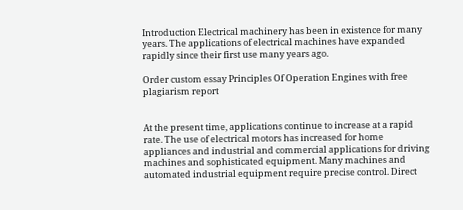Introduction Electrical machinery has been in existence for many years. The applications of electrical machines have expanded rapidly since their first use many years ago.

Order custom essay Principles Of Operation Engines with free plagiarism report


At the present time, applications continue to increase at a rapid rate. The use of electrical motors has increased for home appliances and industrial and commercial applications for driving machines and sophisticated equipment. Many machines and automated industrial equipment require precise control. Direct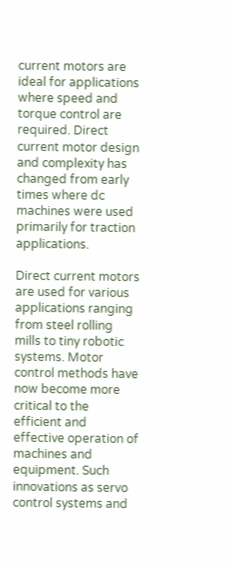current motors are ideal for applications where speed and torque control are required. Direct current motor design and complexity has changed from early times where dc machines were used primarily for traction applications.

Direct current motors are used for various applications ranging from steel rolling mills to tiny robotic systems. Motor control methods have now become more critical to the efficient and effective operation of machines and equipment. Such innovations as servo control systems and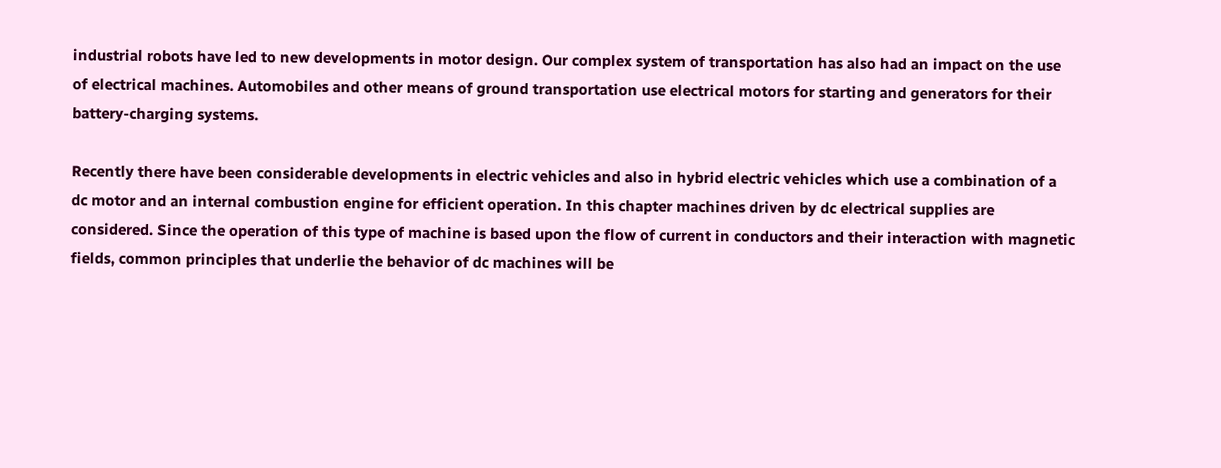industrial robots have led to new developments in motor design. Our complex system of transportation has also had an impact on the use of electrical machines. Automobiles and other means of ground transportation use electrical motors for starting and generators for their battery-charging systems.

Recently there have been considerable developments in electric vehicles and also in hybrid electric vehicles which use a combination of a dc motor and an internal combustion engine for efficient operation. In this chapter machines driven by dc electrical supplies are considered. Since the operation of this type of machine is based upon the flow of current in conductors and their interaction with magnetic fields, common principles that underlie the behavior of dc machines will be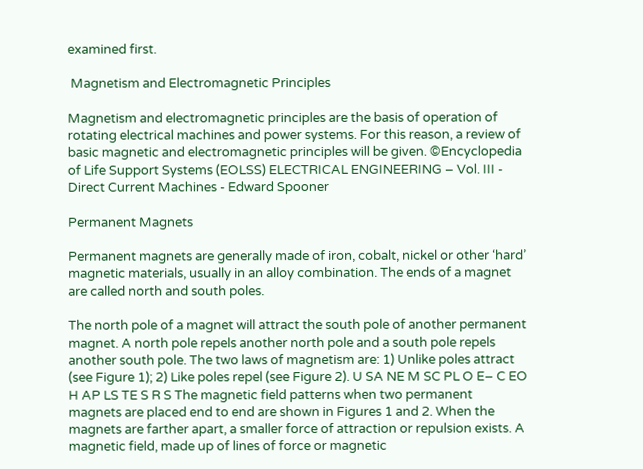examined first.

 Magnetism and Electromagnetic Principles

Magnetism and electromagnetic principles are the basis of operation of rotating electrical machines and power systems. For this reason, a review of basic magnetic and electromagnetic principles will be given. ©Encyclopedia of Life Support Systems (EOLSS) ELECTRICAL ENGINEERING – Vol. III - Direct Current Machines - Edward Spooner

Permanent Magnets

Permanent magnets are generally made of iron, cobalt, nickel or other ‘hard’ magnetic materials, usually in an alloy combination. The ends of a magnet are called north and south poles.

The north pole of a magnet will attract the south pole of another permanent magnet. A north pole repels another north pole and a south pole repels another south pole. The two laws of magnetism are: 1) Unlike poles attract (see Figure 1); 2) Like poles repel (see Figure 2). U SA NE M SC PL O E– C EO H AP LS TE S R S The magnetic field patterns when two permanent magnets are placed end to end are shown in Figures 1 and 2. When the magnets are farther apart, a smaller force of attraction or repulsion exists. A magnetic field, made up of lines of force or magnetic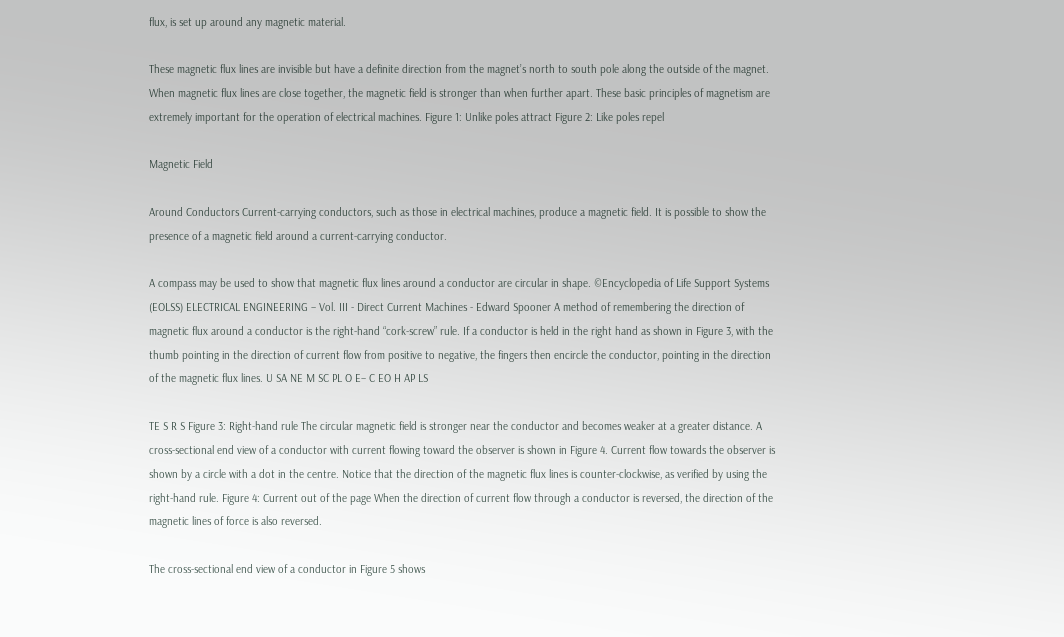flux, is set up around any magnetic material.

These magnetic flux lines are invisible but have a definite direction from the magnet’s north to south pole along the outside of the magnet. When magnetic flux lines are close together, the magnetic field is stronger than when further apart. These basic principles of magnetism are extremely important for the operation of electrical machines. Figure 1: Unlike poles attract Figure 2: Like poles repel

Magnetic Field

Around Conductors Current-carrying conductors, such as those in electrical machines, produce a magnetic field. It is possible to show the presence of a magnetic field around a current-carrying conductor.

A compass may be used to show that magnetic flux lines around a conductor are circular in shape. ©Encyclopedia of Life Support Systems (EOLSS) ELECTRICAL ENGINEERING – Vol. III - Direct Current Machines - Edward Spooner A method of remembering the direction of magnetic flux around a conductor is the right-hand “cork-screw” rule. If a conductor is held in the right hand as shown in Figure 3, with the thumb pointing in the direction of current flow from positive to negative, the fingers then encircle the conductor, pointing in the direction of the magnetic flux lines. U SA NE M SC PL O E– C EO H AP LS

TE S R S Figure 3: Right-hand rule The circular magnetic field is stronger near the conductor and becomes weaker at a greater distance. A cross-sectional end view of a conductor with current flowing toward the observer is shown in Figure 4. Current flow towards the observer is shown by a circle with a dot in the centre. Notice that the direction of the magnetic flux lines is counter-clockwise, as verified by using the right-hand rule. Figure 4: Current out of the page When the direction of current flow through a conductor is reversed, the direction of the magnetic lines of force is also reversed.

The cross-sectional end view of a conductor in Figure 5 shows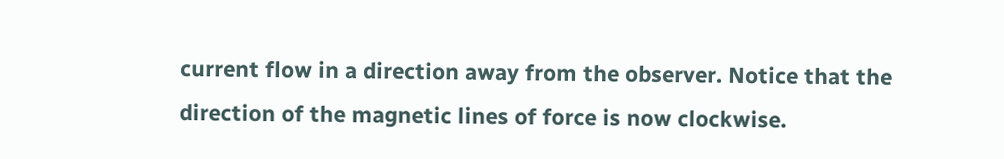current flow in a direction away from the observer. Notice that the direction of the magnetic lines of force is now clockwise.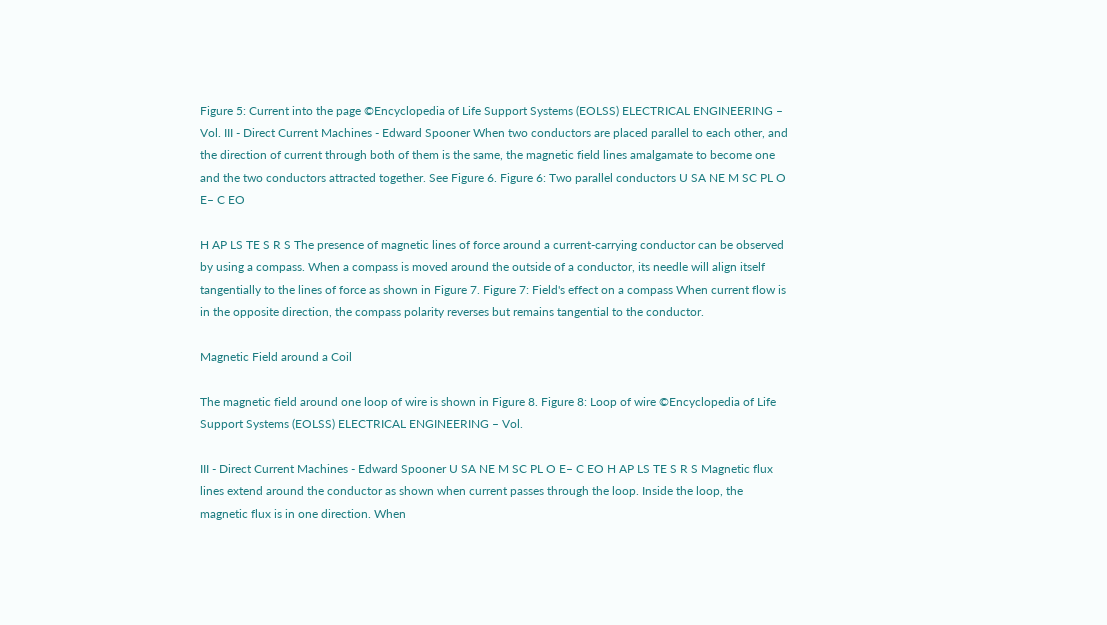Figure 5: Current into the page ©Encyclopedia of Life Support Systems (EOLSS) ELECTRICAL ENGINEERING – Vol. III - Direct Current Machines - Edward Spooner When two conductors are placed parallel to each other, and the direction of current through both of them is the same, the magnetic field lines amalgamate to become one and the two conductors attracted together. See Figure 6. Figure 6: Two parallel conductors U SA NE M SC PL O E– C EO

H AP LS TE S R S The presence of magnetic lines of force around a current-carrying conductor can be observed by using a compass. When a compass is moved around the outside of a conductor, its needle will align itself tangentially to the lines of force as shown in Figure 7. Figure 7: Field's effect on a compass When current flow is in the opposite direction, the compass polarity reverses but remains tangential to the conductor.

Magnetic Field around a Coil

The magnetic field around one loop of wire is shown in Figure 8. Figure 8: Loop of wire ©Encyclopedia of Life Support Systems (EOLSS) ELECTRICAL ENGINEERING – Vol.

III - Direct Current Machines - Edward Spooner U SA NE M SC PL O E– C EO H AP LS TE S R S Magnetic flux lines extend around the conductor as shown when current passes through the loop. Inside the loop, the magnetic flux is in one direction. When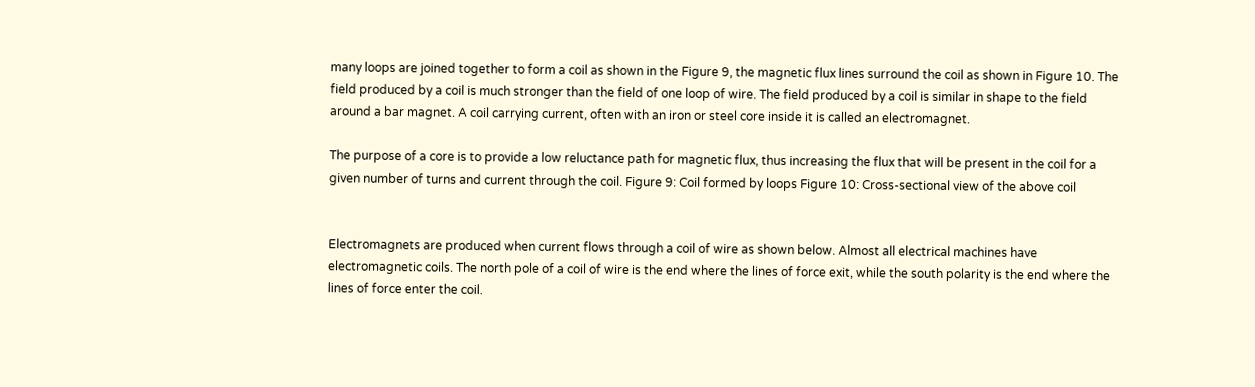many loops are joined together to form a coil as shown in the Figure 9, the magnetic flux lines surround the coil as shown in Figure 10. The field produced by a coil is much stronger than the field of one loop of wire. The field produced by a coil is similar in shape to the field around a bar magnet. A coil carrying current, often with an iron or steel core inside it is called an electromagnet.

The purpose of a core is to provide a low reluctance path for magnetic flux, thus increasing the flux that will be present in the coil for a given number of turns and current through the coil. Figure 9: Coil formed by loops Figure 10: Cross-sectional view of the above coil


Electromagnets are produced when current flows through a coil of wire as shown below. Almost all electrical machines have electromagnetic coils. The north pole of a coil of wire is the end where the lines of force exit, while the south polarity is the end where the lines of force enter the coil.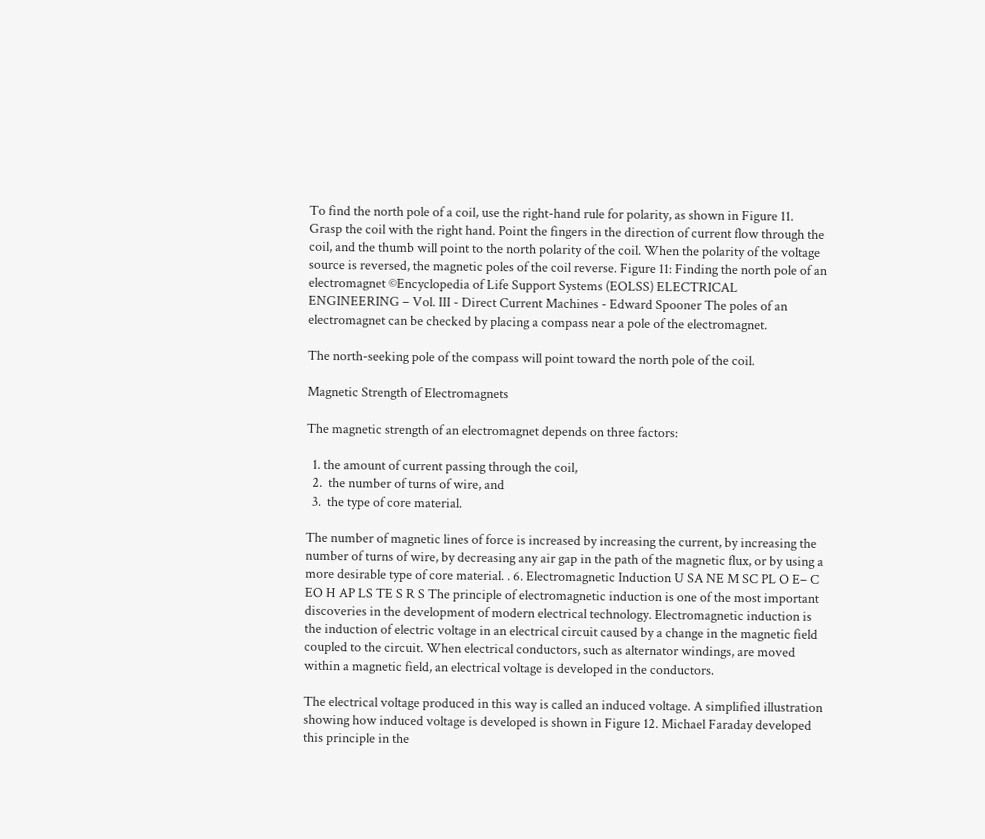To find the north pole of a coil, use the right-hand rule for polarity, as shown in Figure 11. Grasp the coil with the right hand. Point the fingers in the direction of current flow through the coil, and the thumb will point to the north polarity of the coil. When the polarity of the voltage source is reversed, the magnetic poles of the coil reverse. Figure 11: Finding the north pole of an electromagnet ©Encyclopedia of Life Support Systems (EOLSS) ELECTRICAL ENGINEERING – Vol. III - Direct Current Machines - Edward Spooner The poles of an electromagnet can be checked by placing a compass near a pole of the electromagnet.

The north-seeking pole of the compass will point toward the north pole of the coil.

Magnetic Strength of Electromagnets

The magnetic strength of an electromagnet depends on three factors:

  1. the amount of current passing through the coil,
  2.  the number of turns of wire, and
  3.  the type of core material.

The number of magnetic lines of force is increased by increasing the current, by increasing the number of turns of wire, by decreasing any air gap in the path of the magnetic flux, or by using a more desirable type of core material. . 6. Electromagnetic Induction U SA NE M SC PL O E– C EO H AP LS TE S R S The principle of electromagnetic induction is one of the most important discoveries in the development of modern electrical technology. Electromagnetic induction is the induction of electric voltage in an electrical circuit caused by a change in the magnetic field coupled to the circuit. When electrical conductors, such as alternator windings, are moved within a magnetic field, an electrical voltage is developed in the conductors.

The electrical voltage produced in this way is called an induced voltage. A simplified illustration showing how induced voltage is developed is shown in Figure 12. Michael Faraday developed this principle in the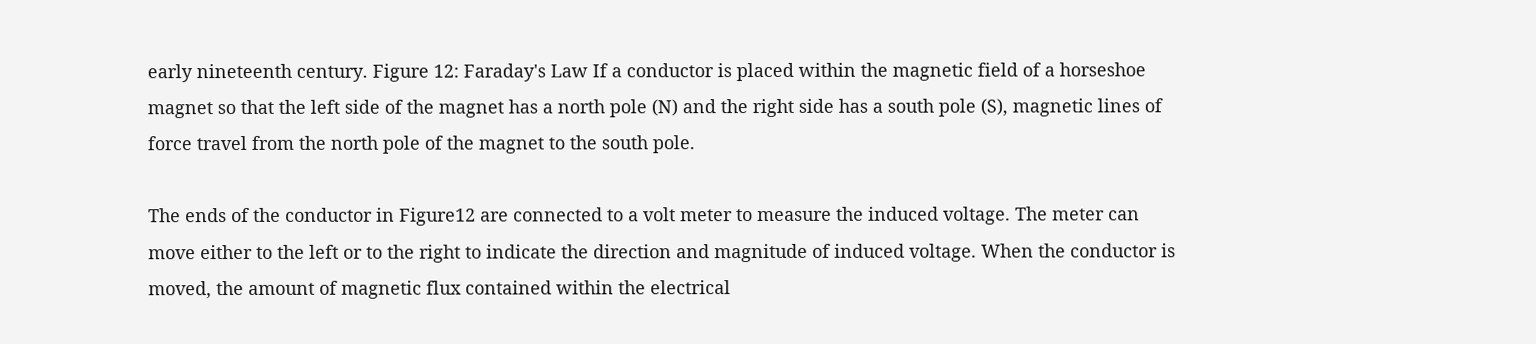early nineteenth century. Figure 12: Faraday's Law If a conductor is placed within the magnetic field of a horseshoe magnet so that the left side of the magnet has a north pole (N) and the right side has a south pole (S), magnetic lines of force travel from the north pole of the magnet to the south pole.

The ends of the conductor in Figure12 are connected to a volt meter to measure the induced voltage. The meter can move either to the left or to the right to indicate the direction and magnitude of induced voltage. When the conductor is moved, the amount of magnetic flux contained within the electrical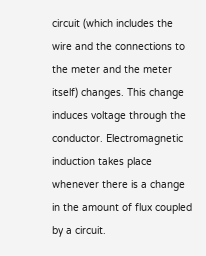circuit (which includes the wire and the connections to the meter and the meter itself) changes. This change induces voltage through the conductor. Electromagnetic induction takes place whenever there is a change in the amount of flux coupled by a circuit.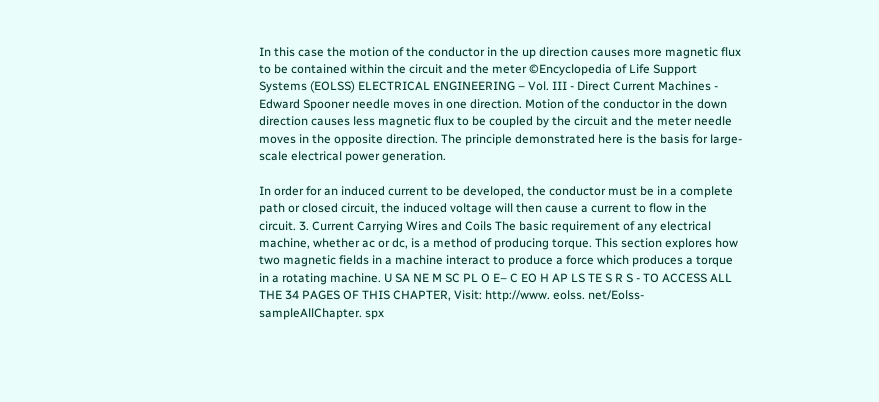In this case the motion of the conductor in the up direction causes more magnetic flux to be contained within the circuit and the meter ©Encyclopedia of Life Support Systems (EOLSS) ELECTRICAL ENGINEERING – Vol. III - Direct Current Machines - Edward Spooner needle moves in one direction. Motion of the conductor in the down direction causes less magnetic flux to be coupled by the circuit and the meter needle moves in the opposite direction. The principle demonstrated here is the basis for large-scale electrical power generation.

In order for an induced current to be developed, the conductor must be in a complete path or closed circuit, the induced voltage will then cause a current to flow in the circuit. 3. Current Carrying Wires and Coils The basic requirement of any electrical machine, whether ac or dc, is a method of producing torque. This section explores how two magnetic fields in a machine interact to produce a force which produces a torque in a rotating machine. U SA NE M SC PL O E– C EO H AP LS TE S R S - TO ACCESS ALL THE 34 PAGES OF THIS CHAPTER, Visit: http://www. eolss. net/Eolss-sampleAllChapter. spx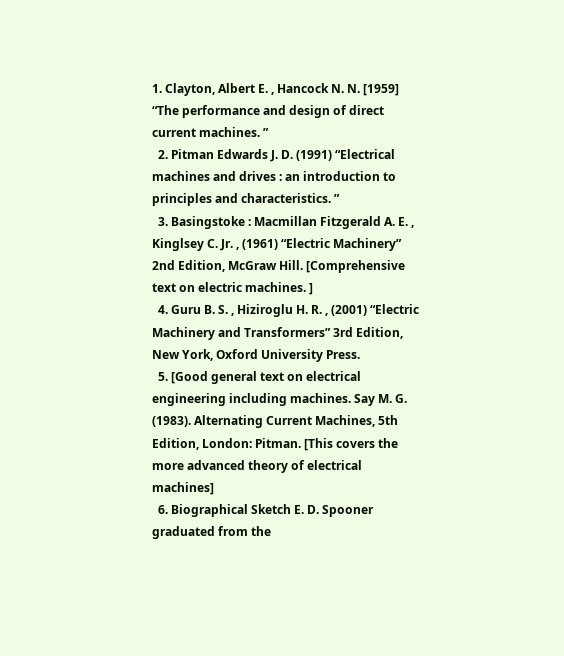1. Clayton, Albert E. , Hancock N. N. [1959] “The performance and design of direct current machines. ”
  2. Pitman Edwards J. D. (1991) “Electrical machines and drives : an introduction to principles and characteristics. ”
  3. Basingstoke : Macmillan Fitzgerald A. E. , Kinglsey C. Jr. , (1961) “Electric Machinery” 2nd Edition, McGraw Hill. [Comprehensive text on electric machines. ]
  4. Guru B. S. , Hiziroglu H. R. , (2001) “Electric Machinery and Transformers” 3rd Edition, New York, Oxford University Press.
  5. [Good general text on electrical engineering including machines. Say M. G. (1983). Alternating Current Machines, 5th Edition, London: Pitman. [This covers the more advanced theory of electrical machines]
  6. Biographical Sketch E. D. Spooner graduated from the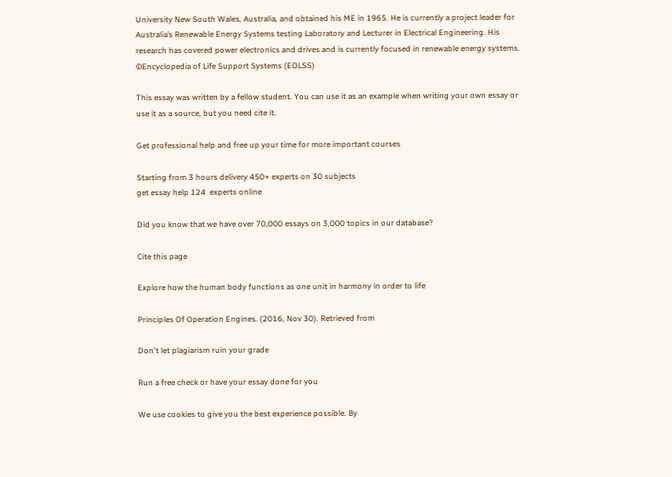University New South Wales, Australia, and obtained his ME in 1965. He is currently a project leader for Australia’s Renewable Energy Systems testing Laboratory and Lecturer in Electrical Engineering. His research has covered power electronics and drives and is currently focused in renewable energy systems. ©Encyclopedia of Life Support Systems (EOLSS)

This essay was written by a fellow student. You can use it as an example when writing your own essay or use it as a source, but you need cite it.

Get professional help and free up your time for more important courses

Starting from 3 hours delivery 450+ experts on 30 subjects
get essay help 124  experts online

Did you know that we have over 70,000 essays on 3,000 topics in our database?

Cite this page

Explore how the human body functions as one unit in harmony in order to life

Principles Of Operation Engines. (2016, Nov 30). Retrieved from

Don't let plagiarism ruin your grade

Run a free check or have your essay done for you

We use cookies to give you the best experience possible. By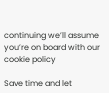continuing we’ll assume you’re on board with our cookie policy

Save time and let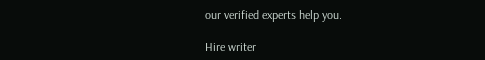our verified experts help you.

Hire writer